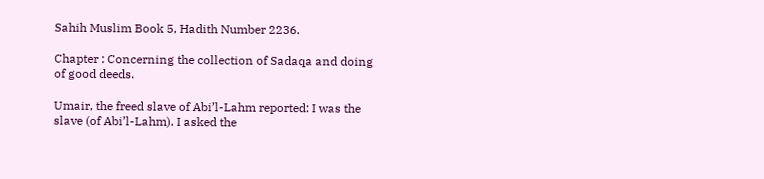Sahih Muslim Book 5, Hadith Number 2236.

Chapter : Concerning the collection of Sadaqa and doing of good deeds.

Umair, the freed slave of Abi’l-Lahm reported: I was the slave (of Abi’l-Lahm). I asked the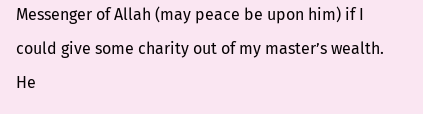Messenger of Allah (may peace be upon him) if I could give some charity out of my master’s wealth. He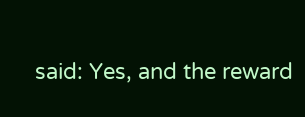said: Yes, and the reward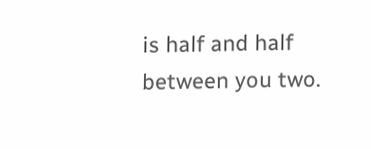is half and half between you two.